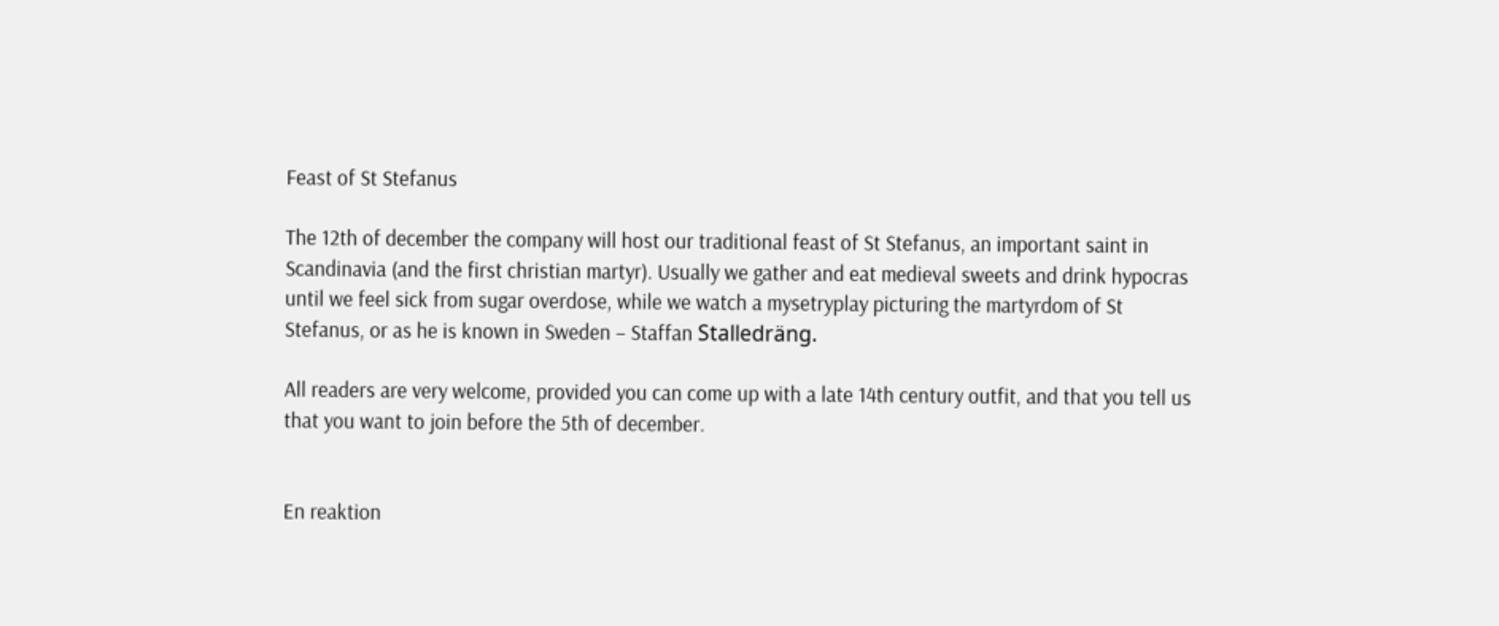Feast of St Stefanus

The 12th of december the company will host our traditional feast of St Stefanus, an important saint in Scandinavia (and the first christian martyr). Usually we gather and eat medieval sweets and drink hypocras until we feel sick from sugar overdose, while we watch a mysetryplay picturing the martyrdom of St Stefanus, or as he is known in Sweden – Staffan Stalledräng.

All readers are very welcome, provided you can come up with a late 14th century outfit, and that you tell us that you want to join before the 5th of december.


En reaktion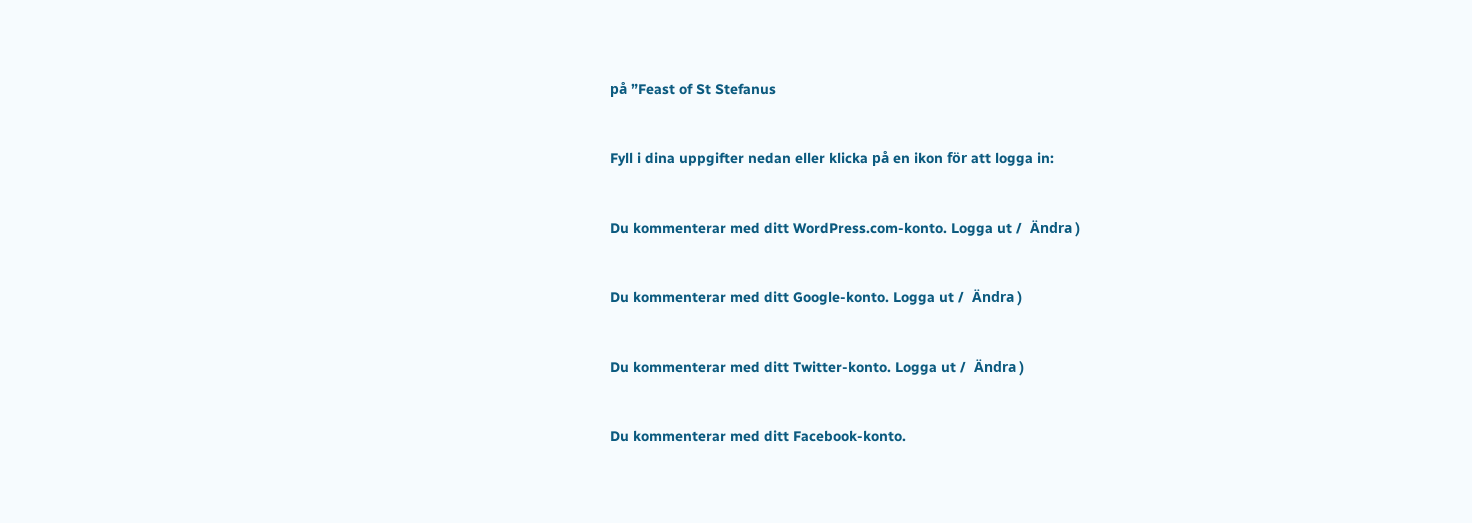på ”Feast of St Stefanus


Fyll i dina uppgifter nedan eller klicka på en ikon för att logga in:


Du kommenterar med ditt WordPress.com-konto. Logga ut /  Ändra )


Du kommenterar med ditt Google-konto. Logga ut /  Ändra )


Du kommenterar med ditt Twitter-konto. Logga ut /  Ändra )


Du kommenterar med ditt Facebook-konto.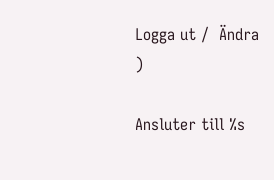Logga ut /  Ändra )

Ansluter till %s